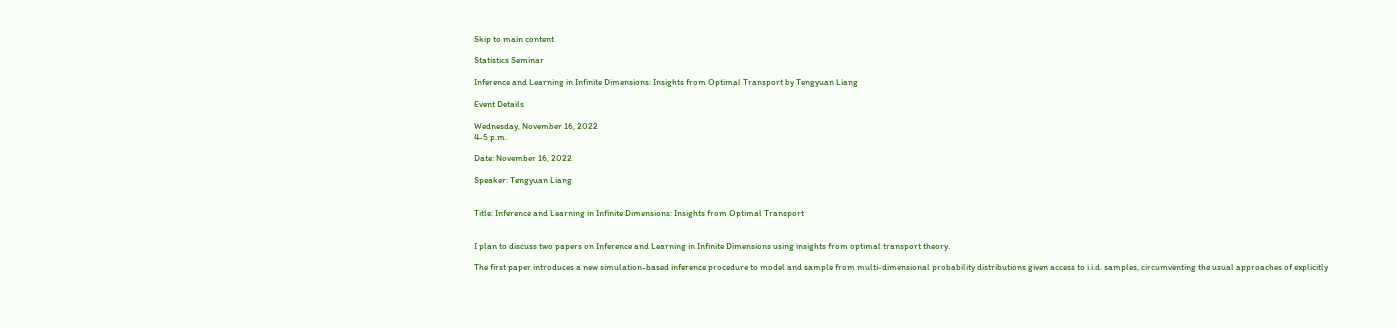Skip to main content

Statistics Seminar

Inference and Learning in Infinite Dimensions: Insights from Optimal Transport by Tengyuan Liang

Event Details

Wednesday, November 16, 2022
4-5 p.m.

Date: November 16, 2022

Speaker: Tengyuan Liang


Title: Inference and Learning in Infinite Dimensions: Insights from Optimal Transport


I plan to discuss two papers on Inference and Learning in Infinite Dimensions using insights from optimal transport theory.

The first paper introduces a new simulation-based inference procedure to model and sample from multi-dimensional probability distributions given access to i.i.d. samples, circumventing the usual approaches of explicitly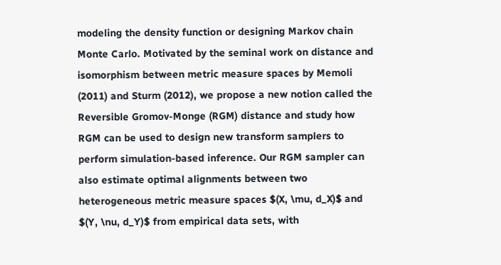modeling the density function or designing Markov chain Monte Carlo. Motivated by the seminal work on distance and isomorphism between metric measure spaces by Memoli (2011) and Sturm (2012), we propose a new notion called the Reversible Gromov-Monge (RGM) distance and study how RGM can be used to design new transform samplers to perform simulation-based inference. Our RGM sampler can also estimate optimal alignments between two heterogeneous metric measure spaces $(X, \mu, d_X)$ and $(Y, \nu, d_Y)$ from empirical data sets, with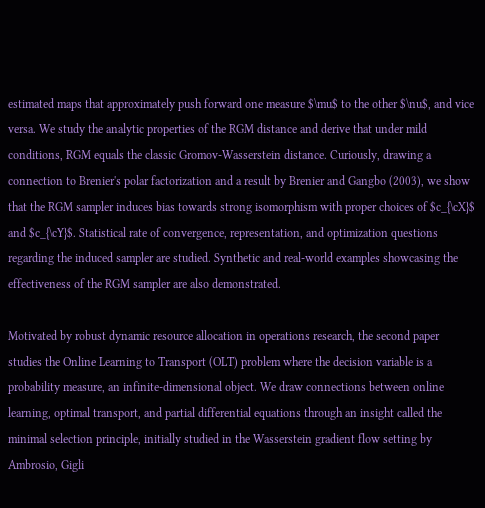estimated maps that approximately push forward one measure $\mu$ to the other $\nu$, and vice versa. We study the analytic properties of the RGM distance and derive that under mild conditions, RGM equals the classic Gromov-Wasserstein distance. Curiously, drawing a connection to Brenier's polar factorization and a result by Brenier and Gangbo (2003), we show that the RGM sampler induces bias towards strong isomorphism with proper choices of $c_{\cX}$ and $c_{\cY}$. Statistical rate of convergence, representation, and optimization questions regarding the induced sampler are studied. Synthetic and real-world examples showcasing the effectiveness of the RGM sampler are also demonstrated.

Motivated by robust dynamic resource allocation in operations research, the second paper studies the Online Learning to Transport (OLT) problem where the decision variable is a probability measure, an infinite-dimensional object. We draw connections between online learning, optimal transport, and partial differential equations through an insight called the minimal selection principle, initially studied in the Wasserstein gradient flow setting by Ambrosio, Gigli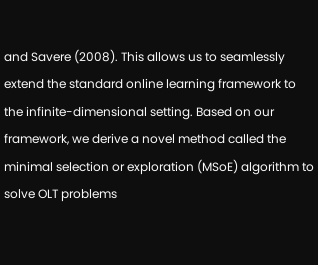and Savere (2008). This allows us to seamlessly extend the standard online learning framework to the infinite-dimensional setting. Based on our framework, we derive a novel method called the minimal selection or exploration (MSoE) algorithm to solve OLT problems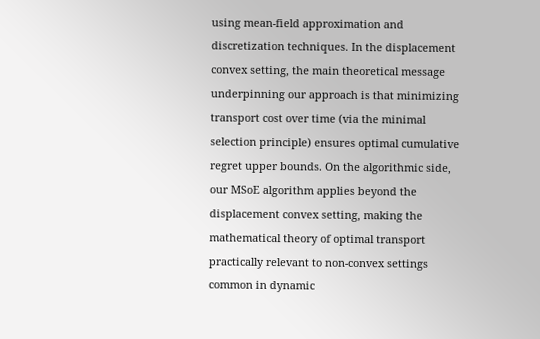using mean-field approximation and discretization techniques. In the displacement convex setting, the main theoretical message underpinning our approach is that minimizing transport cost over time (via the minimal selection principle) ensures optimal cumulative regret upper bounds. On the algorithmic side, our MSoE algorithm applies beyond the displacement convex setting, making the mathematical theory of optimal transport practically relevant to non-convex settings common in dynamic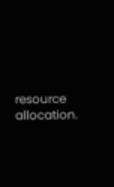resource allocation.